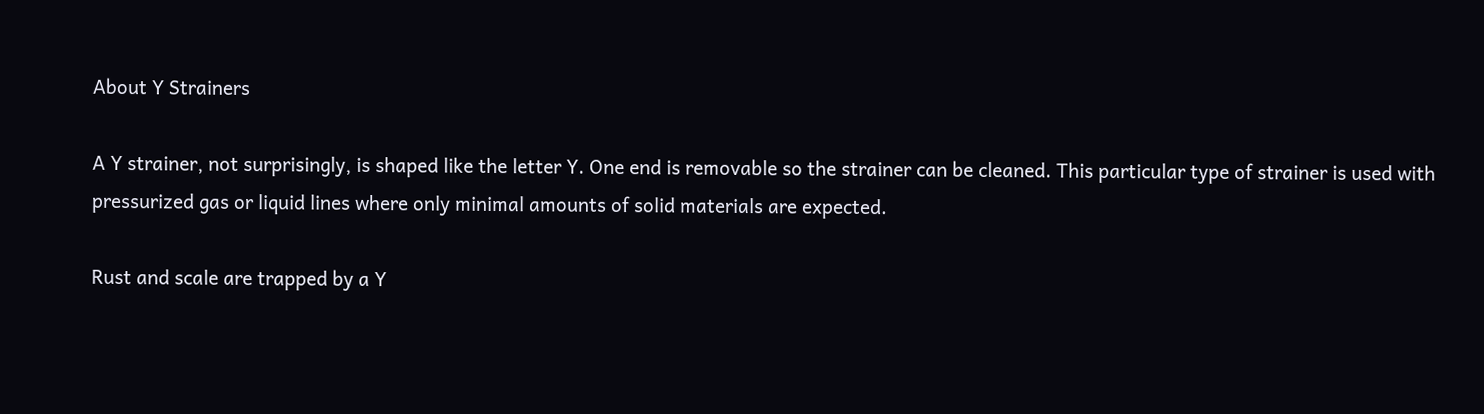About Y Strainers

A Y strainer, not surprisingly, is shaped like the letter Y. One end is removable so the strainer can be cleaned. This particular type of strainer is used with pressurized gas or liquid lines where only minimal amounts of solid materials are expected.

Rust and scale are trapped by a Y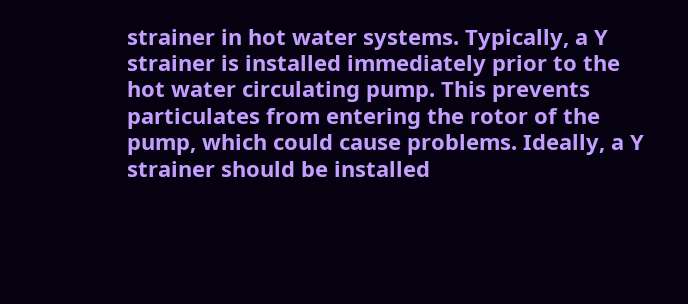strainer in hot water systems. Typically, a Y strainer is installed immediately prior to the hot water circulating pump. This prevents particulates from entering the rotor of the pump, which could cause problems. Ideally, a Y strainer should be installed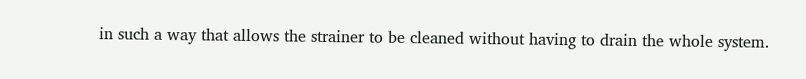in such a way that allows the strainer to be cleaned without having to drain the whole system.